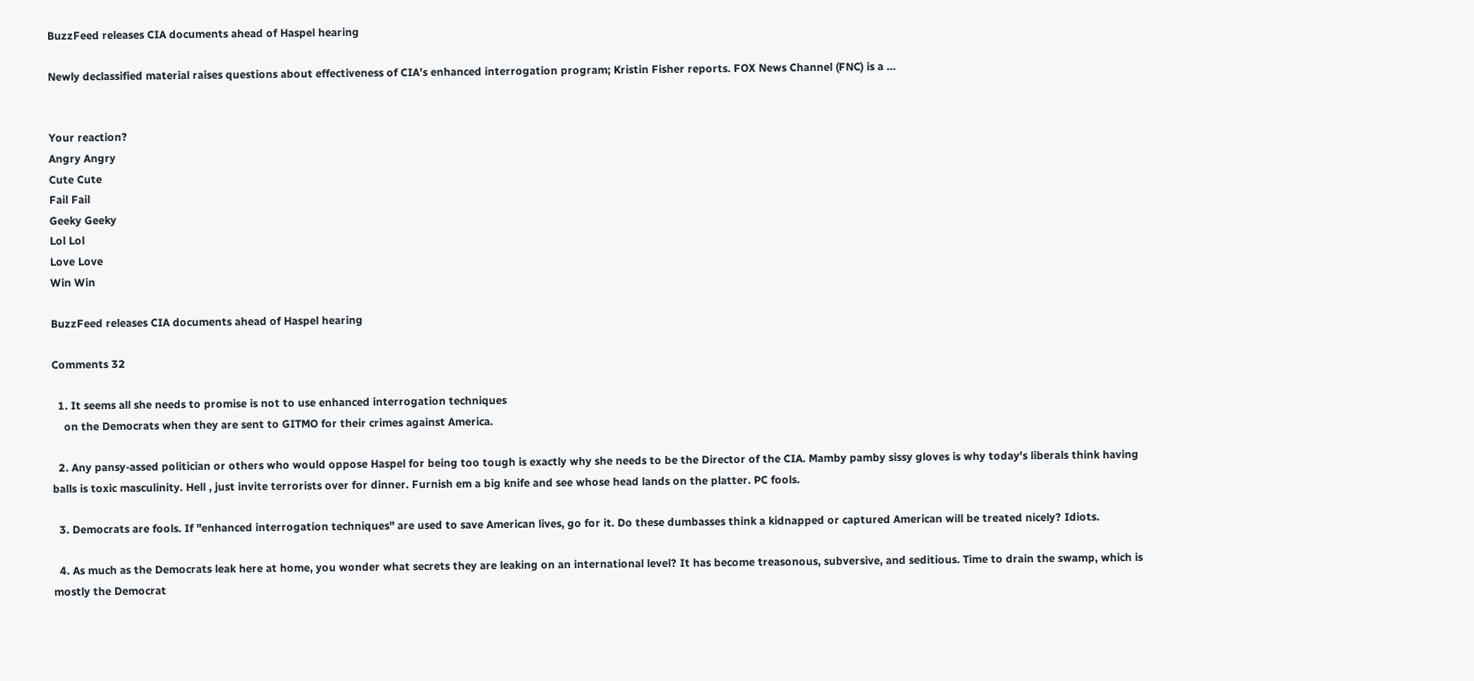BuzzFeed releases CIA documents ahead of Haspel hearing

Newly declassified material raises questions about effectiveness of CIA’s enhanced interrogation program; Kristin Fisher reports. FOX News Channel (FNC) is a …


Your reaction?
Angry Angry
Cute Cute
Fail Fail
Geeky Geeky
Lol Lol
Love Love
Win Win

BuzzFeed releases CIA documents ahead of Haspel hearing

Comments 32

  1. It seems all she needs to promise is not to use enhanced interrogation techniques
    on the Democrats when they are sent to GITMO for their crimes against America.

  2. Any pansy-assed politician or others who would oppose Haspel for being too tough is exactly why she needs to be the Director of the CIA. Mamby pamby sissy gloves is why today's liberals think having balls is toxic masculinity. Hell , just invite terrorists over for dinner. Furnish em a big knife and see whose head lands on the platter. PC fools.

  3. Democrats are fools. If "enhanced interrogation techniques" are used to save American lives, go for it. Do these dumbasses think a kidnapped or captured American will be treated nicely? Idiots.

  4. As much as the Democrats leak here at home, you wonder what secrets they are leaking on an international level? It has become treasonous, subversive, and seditious. Time to drain the swamp, which is mostly the Democrat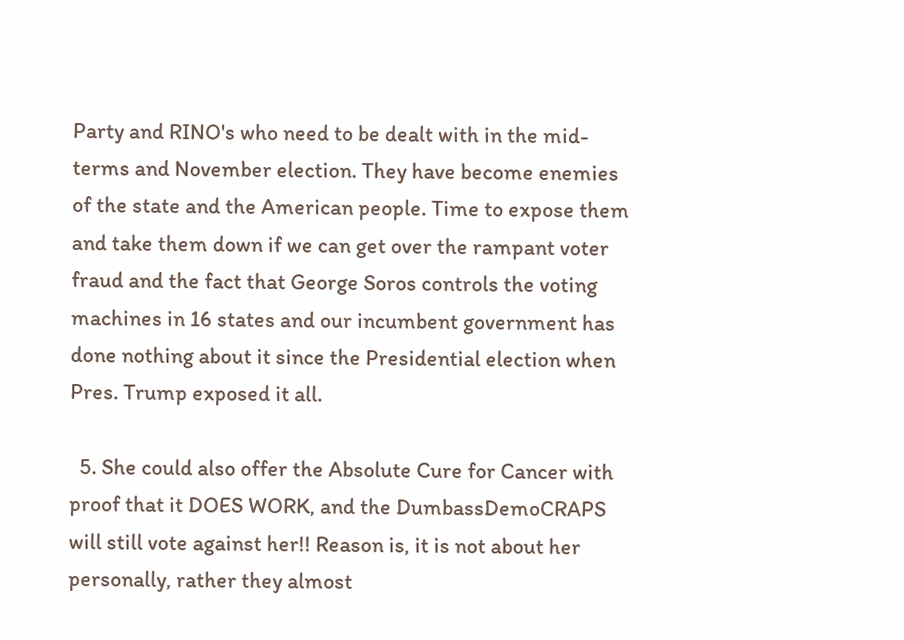Party and RINO's who need to be dealt with in the mid-terms and November election. They have become enemies of the state and the American people. Time to expose them and take them down if we can get over the rampant voter fraud and the fact that George Soros controls the voting machines in 16 states and our incumbent government has done nothing about it since the Presidential election when Pres. Trump exposed it all.

  5. She could also offer the Absolute Cure for Cancer with proof that it DOES WORK, and the DumbassDemoCRAPS will still vote against her!! Reason is, it is not about her personally, rather they almost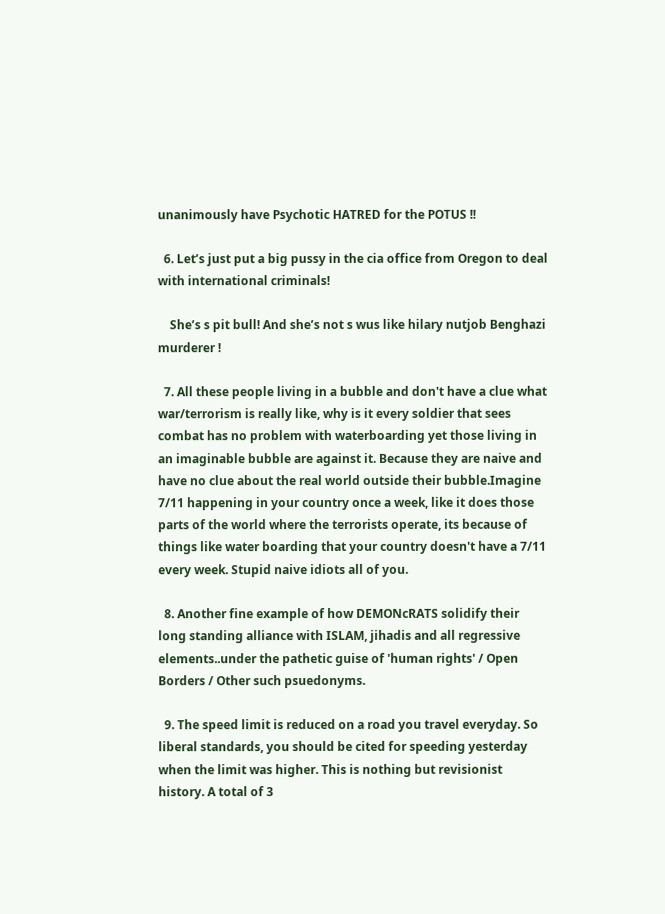unanimously have Psychotic HATRED for the POTUS !!

  6. Let’s just put a big pussy in the cia office from Oregon to deal with international criminals!

    She’s s pit bull! And she’s not s wus like hilary nutjob Benghazi murderer !

  7. All these people living in a bubble and don't have a clue what war/terrorism is really like, why is it every soldier that sees combat has no problem with waterboarding yet those living in an imaginable bubble are against it. Because they are naive and have no clue about the real world outside their bubble.Imagine 7/11 happening in your country once a week, like it does those parts of the world where the terrorists operate, its because of things like water boarding that your country doesn't have a 7/11 every week. Stupid naive idiots all of you.

  8. Another fine example of how DEMONcRATS solidify their long standing alliance with ISLAM, jihadis and all regressive elements..under the pathetic guise of 'human rights' / Open Borders / Other such psuedonyms.

  9. The speed limit is reduced on a road you travel everyday. So liberal standards, you should be cited for speeding yesterday when the limit was higher. This is nothing but revisionist history. A total of 3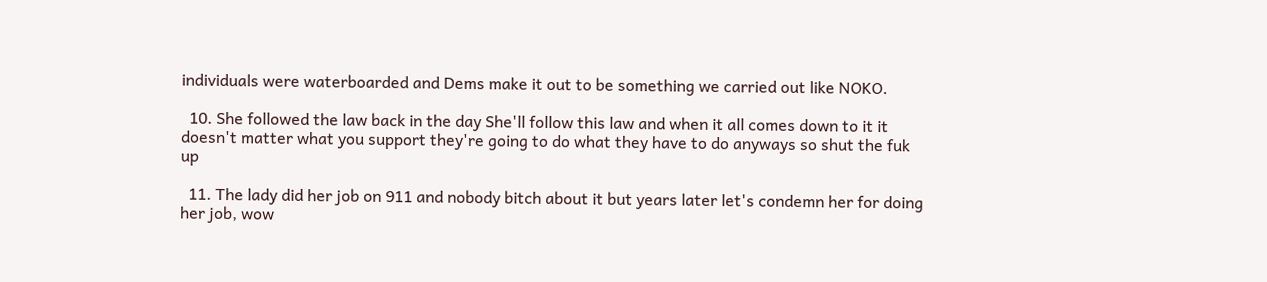individuals were waterboarded and Dems make it out to be something we carried out like NOKO.

  10. She followed the law back in the day She'll follow this law and when it all comes down to it it doesn't matter what you support they're going to do what they have to do anyways so shut the fuk up

  11. The lady did her job on 911 and nobody bitch about it but years later let's condemn her for doing her job, wow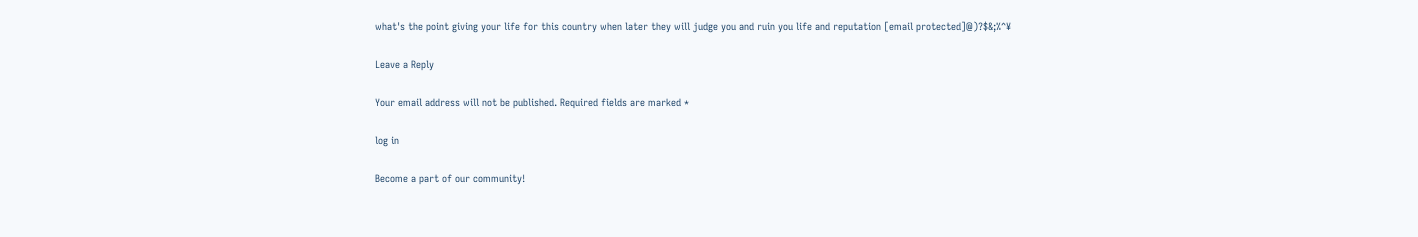what's the point giving your life for this country when later they will judge you and ruin you life and reputation [email protected]@)?$&;%^¥

Leave a Reply

Your email address will not be published. Required fields are marked *

log in

Become a part of our community!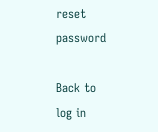reset password

Back to
log in